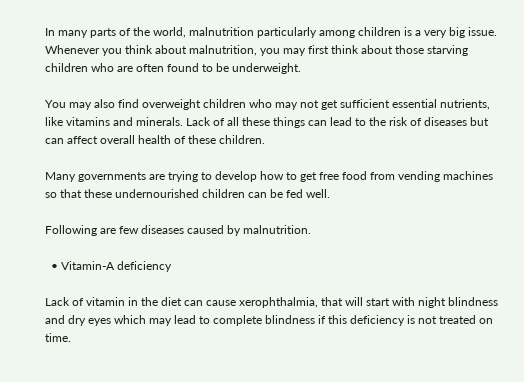In many parts of the world, malnutrition particularly among children is a very big issue. Whenever you think about malnutrition, you may first think about those starving children who are often found to be underweight.

You may also find overweight children who may not get sufficient essential nutrients, like vitamins and minerals. Lack of all these things can lead to the risk of diseases but can affect overall health of these children.

Many governments are trying to develop how to get free food from vending machines so that these undernourished children can be fed well.

Following are few diseases caused by malnutrition.

  • Vitamin-A deficiency

Lack of vitamin in the diet can cause xerophthalmia, that will start with night blindness and dry eyes which may lead to complete blindness if this deficiency is not treated on time.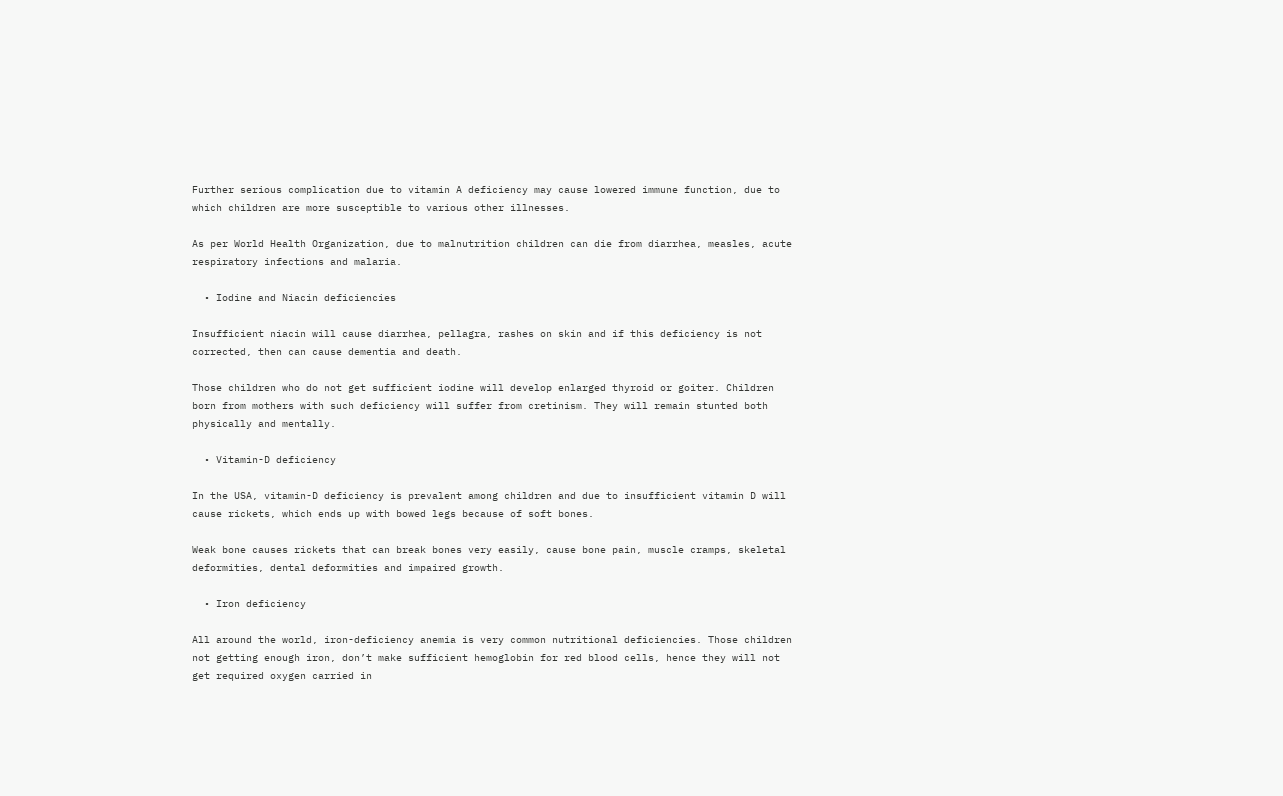Further serious complication due to vitamin A deficiency may cause lowered immune function, due to which children are more susceptible to various other illnesses.

As per World Health Organization, due to malnutrition children can die from diarrhea, measles, acute respiratory infections and malaria.

  • Iodine and Niacin deficiencies

Insufficient niacin will cause diarrhea, pellagra, rashes on skin and if this deficiency is not corrected, then can cause dementia and death.

Those children who do not get sufficient iodine will develop enlarged thyroid or goiter. Children born from mothers with such deficiency will suffer from cretinism. They will remain stunted both physically and mentally.

  • Vitamin-D deficiency

In the USA, vitamin-D deficiency is prevalent among children and due to insufficient vitamin D will cause rickets, which ends up with bowed legs because of soft bones.

Weak bone causes rickets that can break bones very easily, cause bone pain, muscle cramps, skeletal deformities, dental deformities and impaired growth.

  • Iron deficiency

All around the world, iron-deficiency anemia is very common nutritional deficiencies. Those children not getting enough iron, don’t make sufficient hemoglobin for red blood cells, hence they will not get required oxygen carried in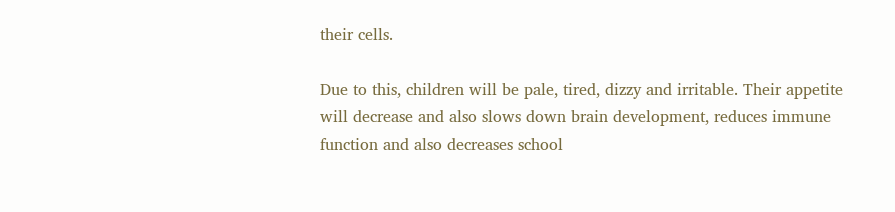their cells.

Due to this, children will be pale, tired, dizzy and irritable. Their appetite will decrease and also slows down brain development, reduces immune function and also decreases school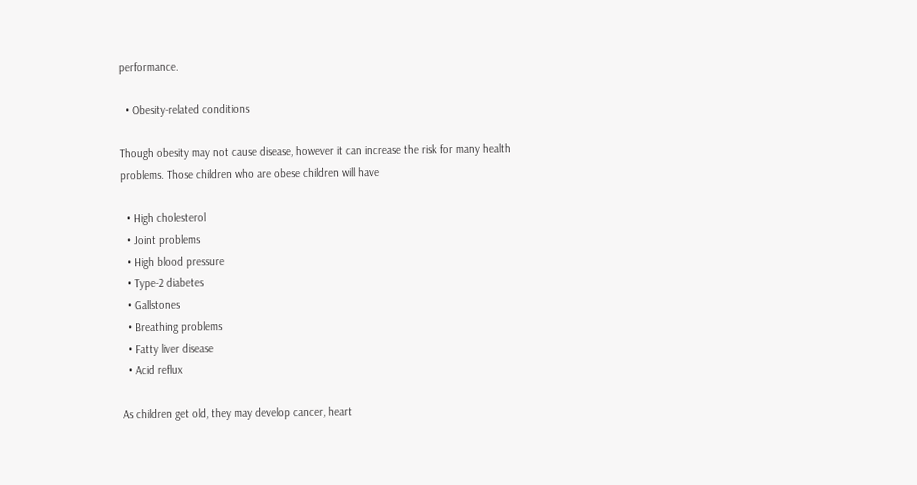performance.

  • Obesity-related conditions

Though obesity may not cause disease, however it can increase the risk for many health problems. Those children who are obese children will have

  • High cholesterol
  • Joint problems
  • High blood pressure
  • Type-2 diabetes
  • Gallstones
  • Breathing problems
  • Fatty liver disease
  • Acid reflux

As children get old, they may develop cancer, heart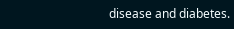disease and diabetes.